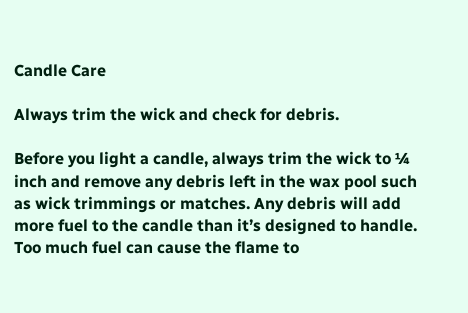Candle Care

Always trim the wick and check for debris.

Before you light a candle, always trim the wick to ¼ inch and remove any debris left in the wax pool such as wick trimmings or matches. Any debris will add more fuel to the candle than it’s designed to handle. Too much fuel can cause the flame to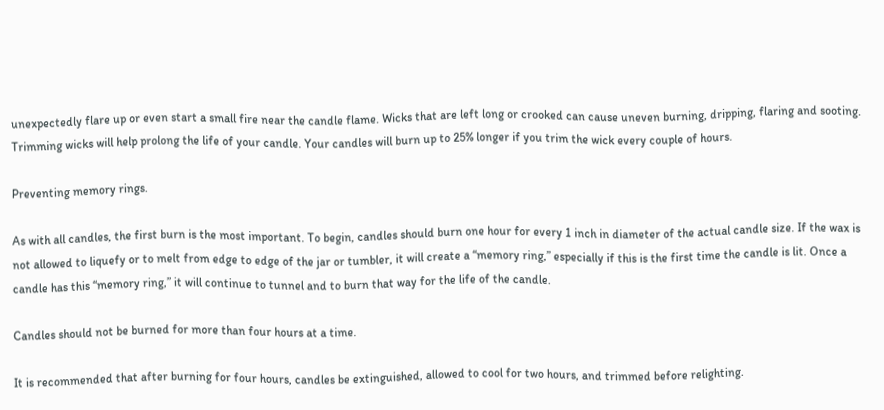unexpectedly flare up or even start a small fire near the candle flame. Wicks that are left long or crooked can cause uneven burning, dripping, flaring and sooting. Trimming wicks will help prolong the life of your candle. Your candles will burn up to 25% longer if you trim the wick every couple of hours.

Preventing memory rings.

As with all candles, the first burn is the most important. To begin, candles should burn one hour for every 1 inch in diameter of the actual candle size. If the wax is not allowed to liquefy or to melt from edge to edge of the jar or tumbler, it will create a “memory ring,” especially if this is the first time the candle is lit. Once a candle has this “memory ring,” it will continue to tunnel and to burn that way for the life of the candle.

Candles should not be burned for more than four hours at a time.

It is recommended that after burning for four hours, candles be extinguished, allowed to cool for two hours, and trimmed before relighting.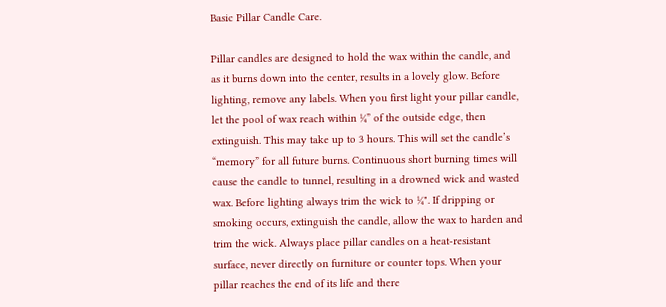Basic Pillar Candle Care.

Pillar candles are designed to hold the wax within the candle, and as it burns down into the center, results in a lovely glow. Before lighting, remove any labels. When you first light your pillar candle, let the pool of wax reach within ¼” of the outside edge, then extinguish. This may take up to 3 hours. This will set the candle’s “memory” for all future burns. Continuous short burning times will cause the candle to tunnel, resulting in a drowned wick and wasted wax. Before lighting always trim the wick to ¼". If dripping or smoking occurs, extinguish the candle, allow the wax to harden and trim the wick. Always place pillar candles on a heat-resistant surface, never directly on furniture or counter tops. When your pillar reaches the end of its life and there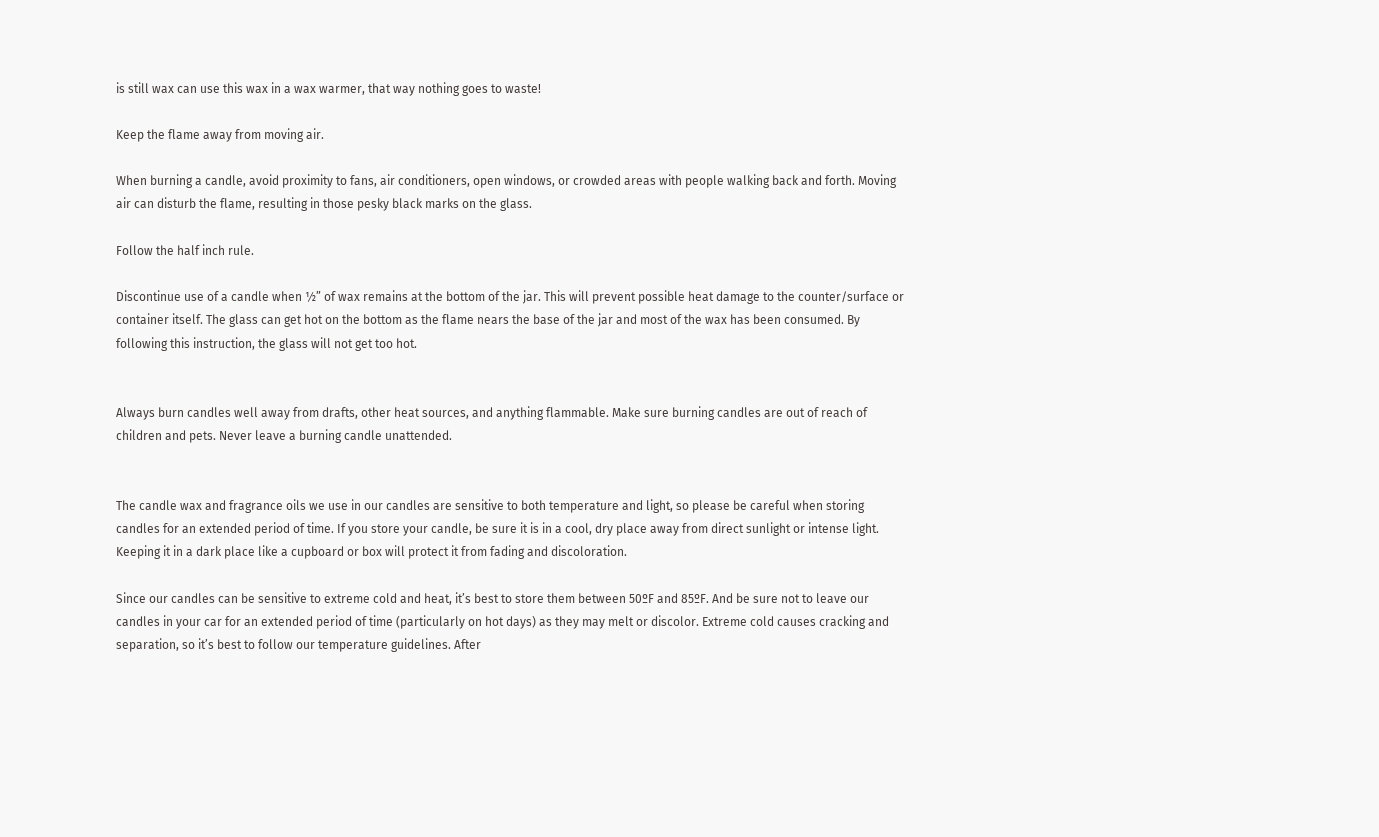is still wax can use this wax in a wax warmer, that way nothing goes to waste!

Keep the flame away from moving air.

When burning a candle, avoid proximity to fans, air conditioners, open windows, or crowded areas with people walking back and forth. Moving air can disturb the flame, resulting in those pesky black marks on the glass.

Follow the half inch rule.

Discontinue use of a candle when ½” of wax remains at the bottom of the jar. This will prevent possible heat damage to the counter/surface or container itself. The glass can get hot on the bottom as the flame nears the base of the jar and most of the wax has been consumed. By following this instruction, the glass will not get too hot.


Always burn candles well away from drafts, other heat sources, and anything flammable. Make sure burning candles are out of reach of children and pets. Never leave a burning candle unattended.


The candle wax and fragrance oils we use in our candles are sensitive to both temperature and light, so please be careful when storing candles for an extended period of time. If you store your candle, be sure it is in a cool, dry place away from direct sunlight or intense light. Keeping it in a dark place like a cupboard or box will protect it from fading and discoloration.

Since our candles can be sensitive to extreme cold and heat, it’s best to store them between 50ºF and 85ºF. And be sure not to leave our candles in your car for an extended period of time (particularly on hot days) as they may melt or discolor. Extreme cold causes cracking and separation, so it’s best to follow our temperature guidelines. After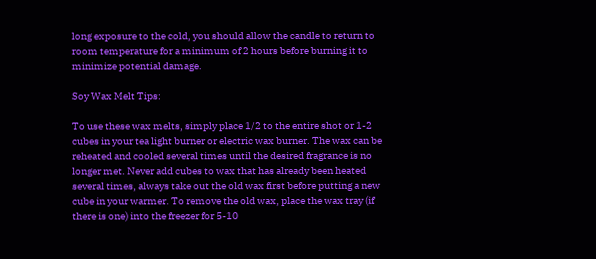long exposure to the cold, you should allow the candle to return to room temperature for a minimum of 2 hours before burning it to minimize potential damage.

Soy Wax Melt Tips:

To use these wax melts, simply place 1/2 to the entire shot or 1-2 cubes in your tea light burner or electric wax burner. The wax can be reheated and cooled several times until the desired fragrance is no longer met. Never add cubes to wax that has already been heated several times, always take out the old wax first before putting a new cube in your warmer. To remove the old wax, place the wax tray (if there is one) into the freezer for 5-10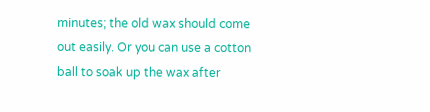minutes; the old wax should come out easily. Or you can use a cotton ball to soak up the wax after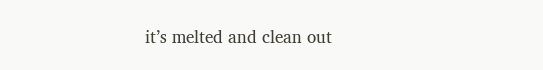it’s melted and clean out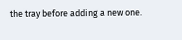the tray before adding a new one.